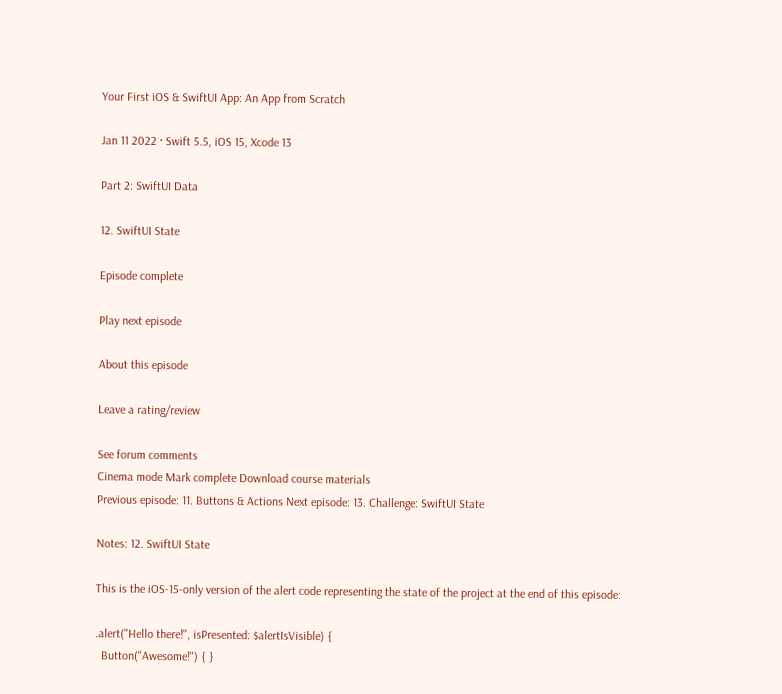Your First iOS & SwiftUI App: An App from Scratch

Jan 11 2022 · Swift 5.5, iOS 15, Xcode 13

Part 2: SwiftUI Data

12. SwiftUI State

Episode complete

Play next episode

About this episode

Leave a rating/review

See forum comments
Cinema mode Mark complete Download course materials
Previous episode: 11. Buttons & Actions Next episode: 13. Challenge: SwiftUI State

Notes: 12. SwiftUI State

This is the iOS-15-only version of the alert code representing the state of the project at the end of this episode:

.alert("Hello there!", isPresented: $alertIsVisible) {
  Button("Awesome!") { }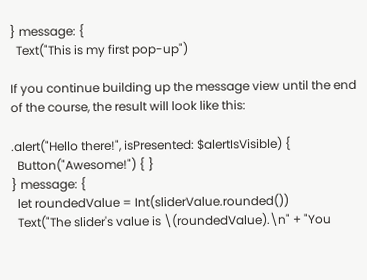} message: {
  Text("This is my first pop-up")

If you continue building up the message view until the end of the course, the result will look like this:

.alert("Hello there!", isPresented: $alertIsVisible) {
  Button("Awesome!") { }
} message: {
  let roundedValue = Int(sliderValue.rounded())
  Text("The slider's value is \(roundedValue).\n" + "You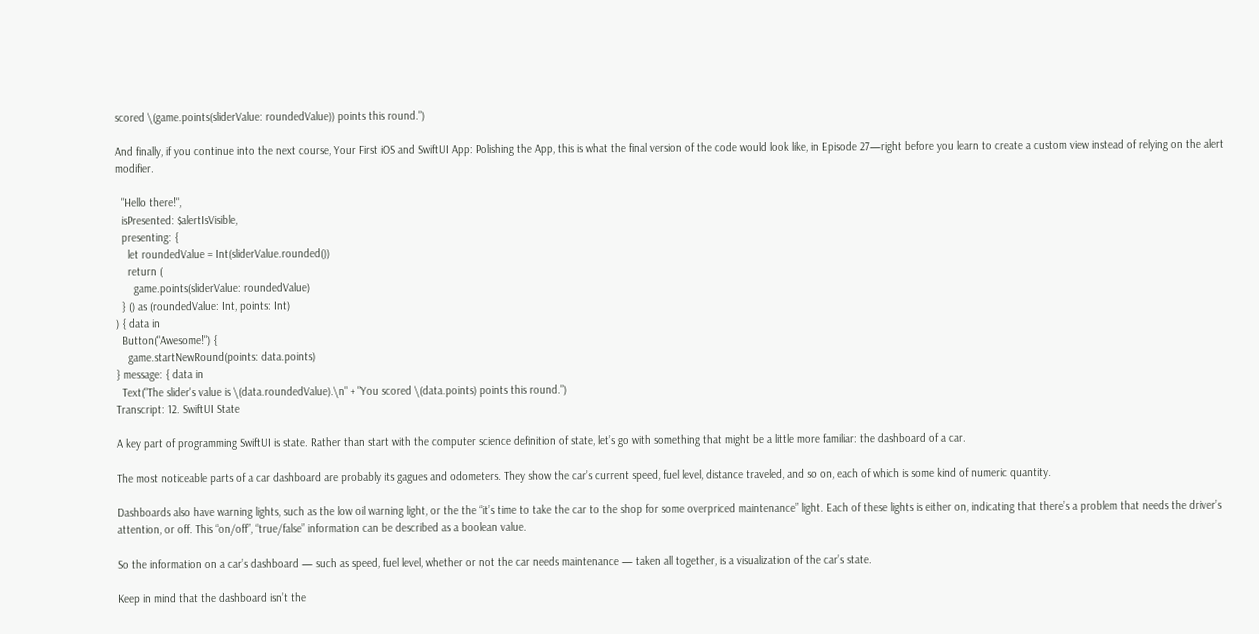scored \(game.points(sliderValue: roundedValue)) points this round.")

And finally, if you continue into the next course, Your First iOS and SwiftUI App: Polishing the App, this is what the final version of the code would look like, in Episode 27—right before you learn to create a custom view instead of relying on the alert modifier.

  "Hello there!",
  isPresented: $alertIsVisible,
  presenting: {
    let roundedValue = Int(sliderValue.rounded())
    return (
      game.points(sliderValue: roundedValue)
  } () as (roundedValue: Int, points: Int)
) { data in
  Button("Awesome!") {
    game.startNewRound(points: data.points)
} message: { data in
  Text("The slider's value is \(data.roundedValue).\n" + "You scored \(data.points) points this round.")
Transcript: 12. SwiftUI State

A key part of programming SwiftUI is state. Rather than start with the computer science definition of state, let’s go with something that might be a little more familiar: the dashboard of a car.

The most noticeable parts of a car dashboard are probably its gagues and odometers. They show the car’s current speed, fuel level, distance traveled, and so on, each of which is some kind of numeric quantity.

Dashboards also have warning lights, such as the low oil warning light, or the the “it’s time to take the car to the shop for some overpriced maintenance” light. Each of these lights is either on, indicating that there’s a problem that needs the driver’s attention, or off. This “on/off”, “true/false” information can be described as a boolean value.

So the information on a car’s dashboard — such as speed, fuel level, whether or not the car needs maintenance — taken all together, is a visualization of the car’s state.

Keep in mind that the dashboard isn’t the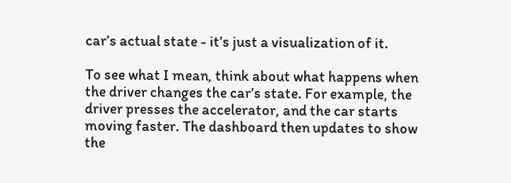car’s actual state - it’s just a visualization of it.

To see what I mean, think about what happens when the driver changes the car’s state. For example, the driver presses the accelerator, and the car starts moving faster. The dashboard then updates to show the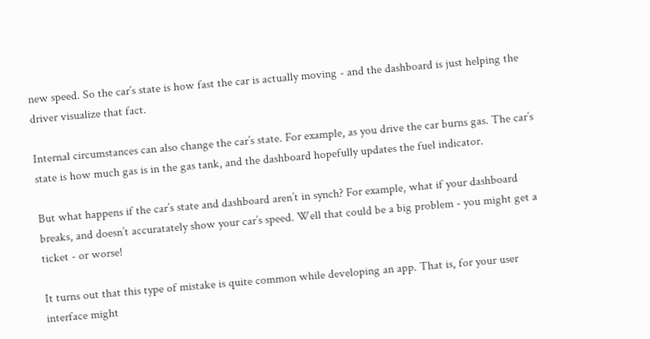new speed. So the car’s state is how fast the car is actually moving - and the dashboard is just helping the driver visualize that fact.

Internal circumstances can also change the car’s state. For example, as you drive the car burns gas. The car’s state is how much gas is in the gas tank, and the dashboard hopefully updates the fuel indicator.

But what happens if the car’s state and dashboard aren’t in synch? For example, what if your dashboard breaks, and doesn’t accuratately show your car’s speed. Well that could be a big problem - you might get a ticket - or worse!

It turns out that this type of mistake is quite common while developing an app. That is, for your user interface might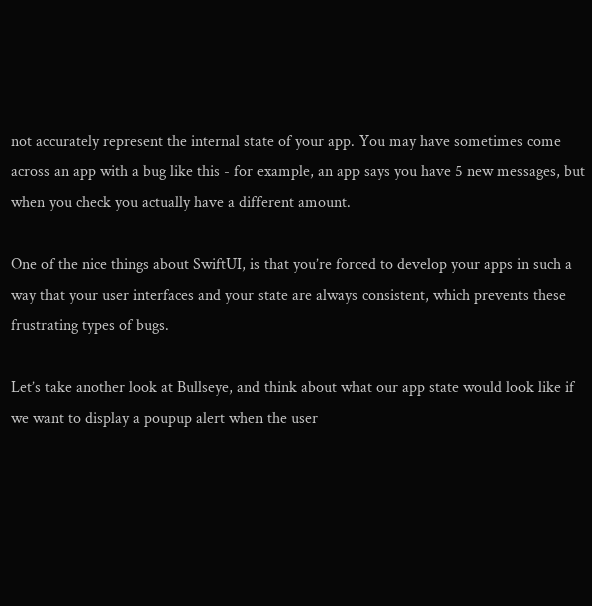not accurately represent the internal state of your app. You may have sometimes come across an app with a bug like this - for example, an app says you have 5 new messages, but when you check you actually have a different amount.

One of the nice things about SwiftUI, is that you’re forced to develop your apps in such a way that your user interfaces and your state are always consistent, which prevents these frustrating types of bugs.

Let’s take another look at Bullseye, and think about what our app state would look like if we want to display a poupup alert when the user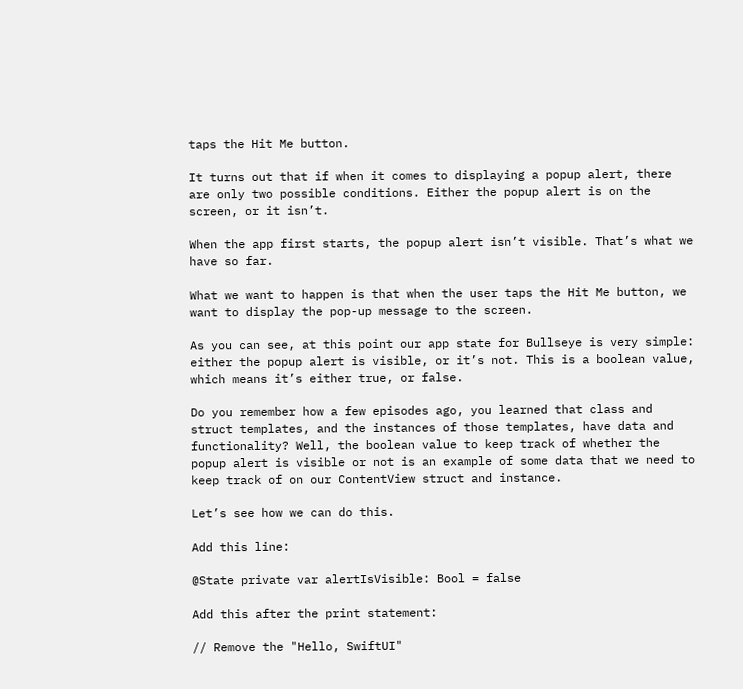taps the Hit Me button.

It turns out that if when it comes to displaying a popup alert, there are only two possible conditions. Either the popup alert is on the screen, or it isn’t.

When the app first starts, the popup alert isn’t visible. That’s what we have so far.

What we want to happen is that when the user taps the Hit Me button, we want to display the pop-up message to the screen.

As you can see, at this point our app state for Bullseye is very simple: either the popup alert is visible, or it’s not. This is a boolean value, which means it’s either true, or false.

Do you remember how a few episodes ago, you learned that class and struct templates, and the instances of those templates, have data and functionality? Well, the boolean value to keep track of whether the popup alert is visible or not is an example of some data that we need to keep track of on our ContentView struct and instance.

Let’s see how we can do this.

Add this line:

@State private var alertIsVisible: Bool = false

Add this after the print statement:

// Remove the "Hello, SwiftUI"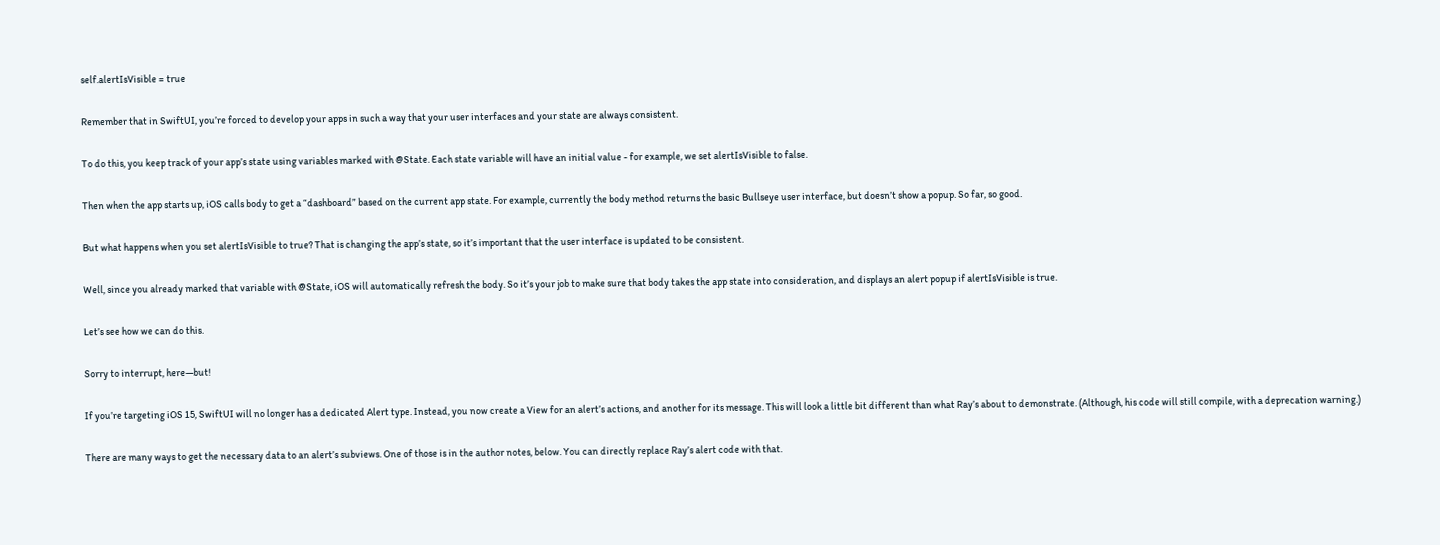self.alertIsVisible = true

Remember that in SwiftUI, you’re forced to develop your apps in such a way that your user interfaces and your state are always consistent.

To do this, you keep track of your app’s state using variables marked with @State. Each state variable will have an initial value - for example, we set alertIsVisible to false.

Then when the app starts up, iOS calls body to get a “dashboard” based on the current app state. For example, currently the body method returns the basic Bullseye user interface, but doesn’t show a popup. So far, so good.

But what happens when you set alertIsVisible to true? That is changing the app’s state, so it’s important that the user interface is updated to be consistent.

Well, since you already marked that variable with @State, iOS will automatically refresh the body. So it’s your job to make sure that body takes the app state into consideration, and displays an alert popup if alertIsVisible is true.

Let’s see how we can do this.

Sorry to interrupt, here—but!

If you’re targeting iOS 15, SwiftUI will no longer has a dedicated Alert type. Instead, you now create a View for an alert’s actions, and another for its message. This will look a little bit different than what Ray’s about to demonstrate. (Although, his code will still compile, with a deprecation warning.)

There are many ways to get the necessary data to an alert’s subviews. One of those is in the author notes, below. You can directly replace Ray’s alert code with that.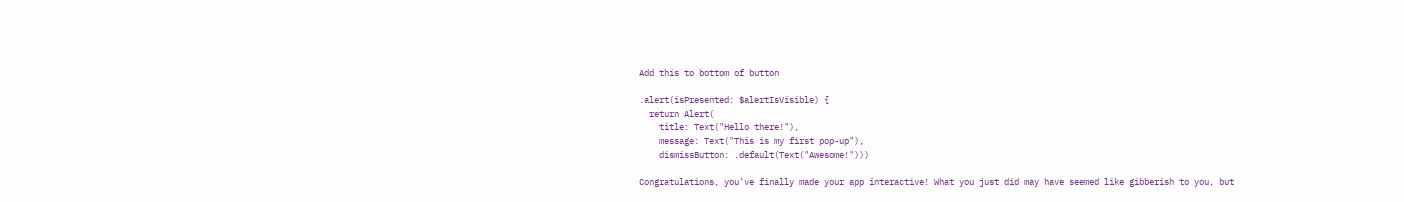Add this to bottom of button

.alert(isPresented: $alertIsVisible) {
  return Alert(
    title: Text("Hello there!"),
    message: Text("This is my first pop-up"),
    dismissButton: .default(Text("Awesome!")))

Congratulations, you’ve finally made your app interactive! What you just did may have seemed like gibberish to you, but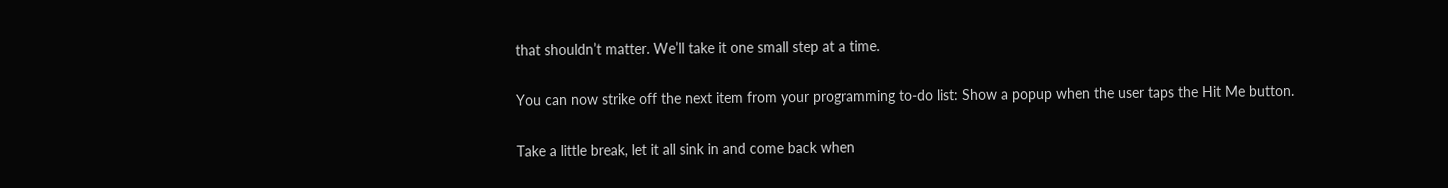that shouldn’t matter. We’ll take it one small step at a time.

You can now strike off the next item from your programming to-do list: Show a popup when the user taps the Hit Me button.

Take a little break, let it all sink in and come back when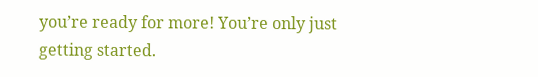you’re ready for more! You’re only just getting started.